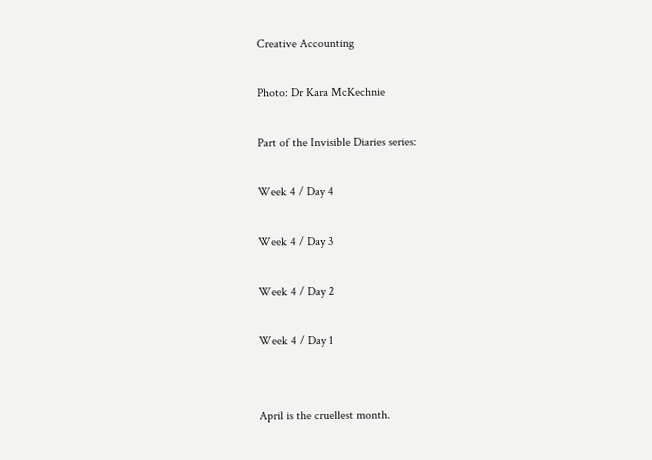Creative Accounting

Photo: Dr Kara McKechnie

Part of the Invisible Diaries series:

Week 4 / Day 4

Week 4 / Day 3

Week 4 / Day 2

Week 4 / Day 1


April is the cruellest month.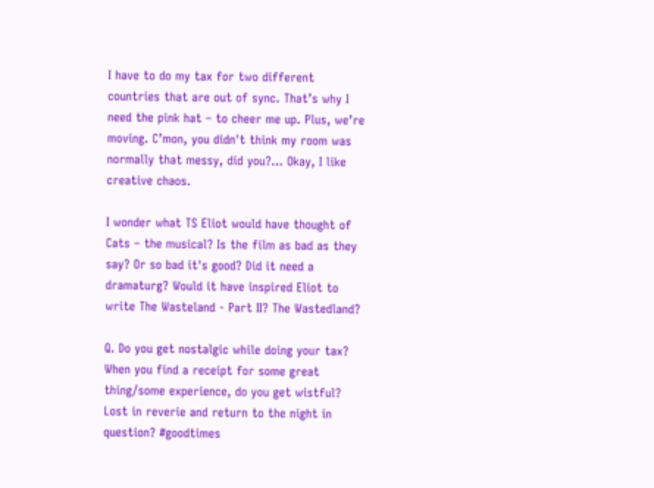I have to do my tax for two different countries that are out of sync. That’s why I need the pink hat – to cheer me up. Plus, we’re moving. C’mon, you didn't think my room was normally that messy, did you?... Okay, I like creative chaos.

I wonder what TS Eliot would have thought of  Cats – the musical? Is the film as bad as they say? Or so bad it's good? Did it need a dramaturg? Would it have inspired Eliot to write The Wasteland - Part II? The Wastedland?

Q. Do you get nostalgic while doing your tax? When you find a receipt for some great thing/some experience, do you get wistful? Lost in reverie and return to the night in question? #goodtimes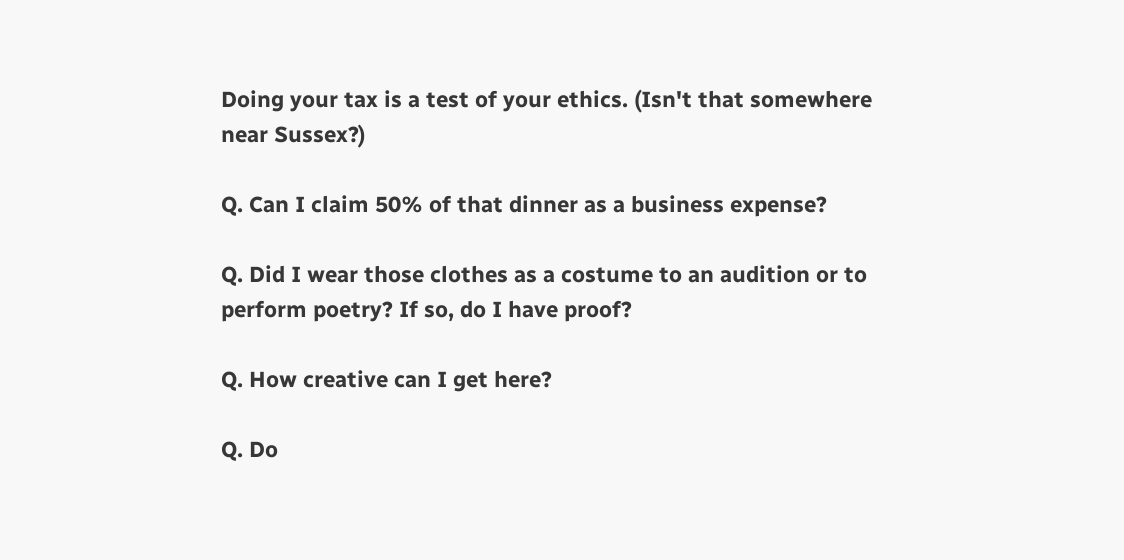Doing your tax is a test of your ethics. (Isn't that somewhere near Sussex?)

Q. Can I claim 50% of that dinner as a business expense?

Q. Did I wear those clothes as a costume to an audition or to perform poetry? If so, do I have proof?

Q. How creative can I get here?

Q. Do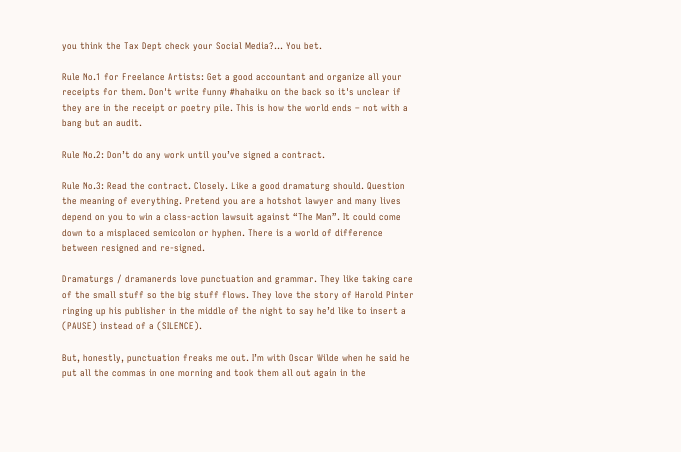you think the Tax Dept check your Social Media?... You bet.

Rule No.1 for Freelance Artists: Get a good accountant and organize all your receipts for them. Don't write funny #hahaiku on the back so it's unclear if they are in the receipt or poetry pile. This is how the world ends – not with a bang but an audit.

Rule No.2: Don’t do any work until you’ve signed a contract.

Rule No.3: Read the contract. Closely. Like a good dramaturg should. Question the meaning of everything. Pretend you are a hotshot lawyer and many lives depend on you to win a class-action lawsuit against “The Man”. It could come down to a misplaced semicolon or hyphen. There is a world of difference between resigned and re-signed.

Dramaturgs / dramanerds love punctuation and grammar. They like taking care of the small stuff so the big stuff flows. They love the story of Harold Pinter ringing up his publisher in the middle of the night to say he’d like to insert a (PAUSE) instead of a (SILENCE).

But, honestly, punctuation freaks me out. I’m with Oscar Wilde when he said he put all the commas in one morning and took them all out again in the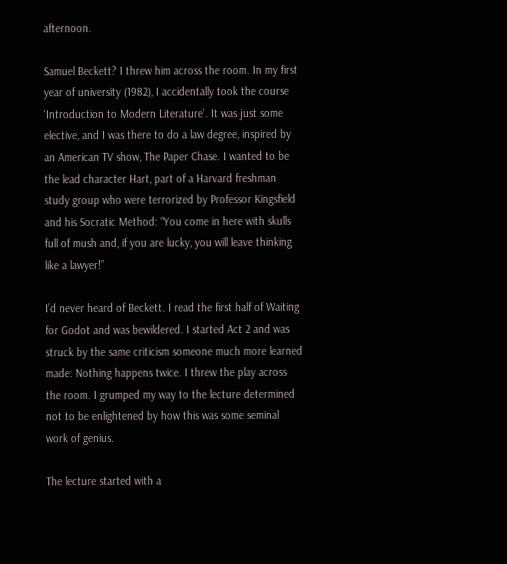afternoon.

Samuel Beckett? I threw him across the room. In my first year of university (1982), I accidentally took the course ‘Introduction to Modern Literature’. It was just some elective, and I was there to do a law degree, inspired by an American TV show, The Paper Chase. I wanted to be the lead character Hart, part of a Harvard freshman study group who were terrorized by Professor Kingsfield and his Socratic Method: “You come in here with skulls full of mush and, if you are lucky, you will leave thinking like a lawyer!”

I’d never heard of Beckett. I read the first half of Waiting for Godot and was bewildered. I started Act 2 and was struck by the same criticism someone much more learned made: Nothing happens twice. I threw the play across the room. I grumped my way to the lecture determined not to be enlightened by how this was some seminal work of genius.

The lecture started with a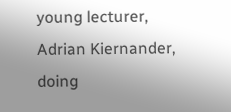young lecturer, Adrian Kiernander, doing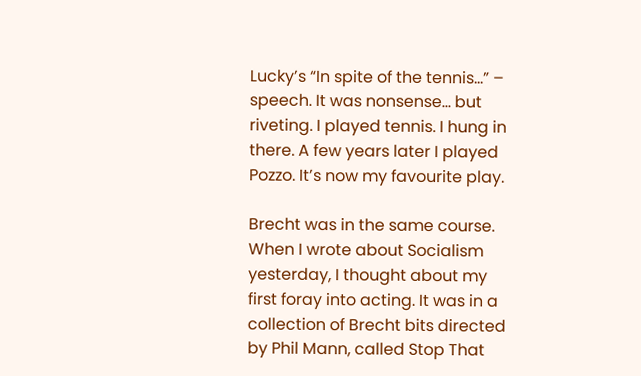Lucky’s “In spite of the tennis…” – speech. It was nonsense… but riveting. I played tennis. I hung in there. A few years later I played Pozzo. It’s now my favourite play.

Brecht was in the same course. When I wrote about Socialism yesterday, I thought about my first foray into acting. It was in a collection of Brecht bits directed by Phil Mann, called Stop That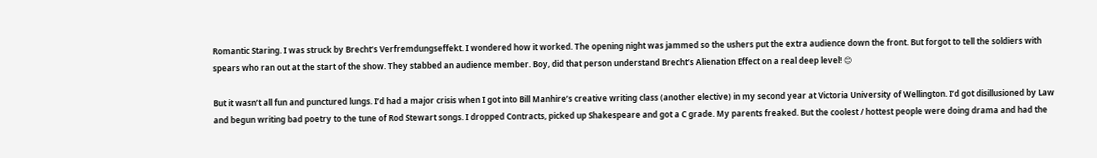Romantic Staring. I was struck by Brecht’s Verfremdungseffekt. I wondered how it worked. The opening night was jammed so the ushers put the extra audience down the front. But forgot to tell the soldiers with spears who ran out at the start of the show. They stabbed an audience member. Boy, did that person understand Brecht’s Alienation Effect on a real deep level! 😊

But it wasn’t all fun and punctured lungs. I’d had a major crisis when I got into Bill Manhire’s creative writing class (another elective) in my second year at Victoria University of Wellington. I’d got disillusioned by Law and begun writing bad poetry to the tune of Rod Stewart songs. I dropped Contracts, picked up Shakespeare and got a C grade. My parents freaked. But the coolest / hottest people were doing drama and had the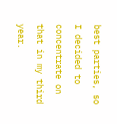best parties, so I decided to concentrate on that in my third year.